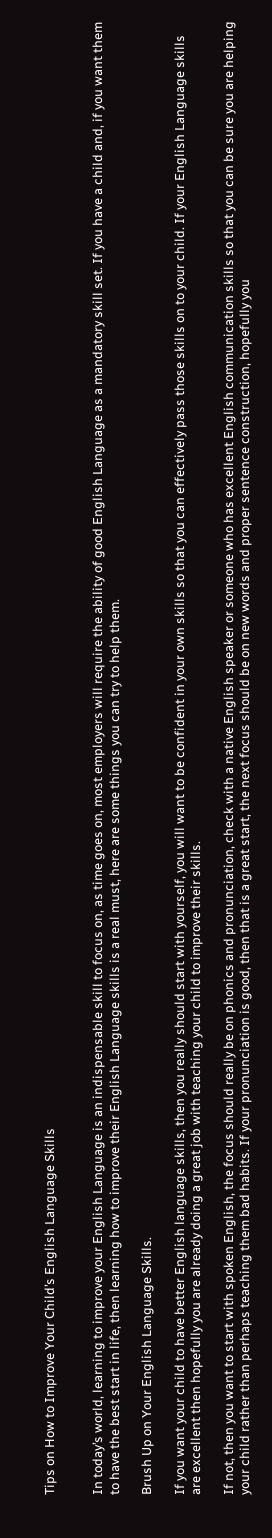Tips on How to Improve Your Child’s English Language Skills


In today’s world, learning to improve your English Language is an indispensable skill to focus on, as time goes on, most employers will require the ability of good English Language as a mandatory skill set. If you have a child and, if you want them to have the best start in life, then learning how to improve their English Language skills is a real must, here are some things you can try to help them.

Brush Up on Your English Language Skills.

If you want your child to have better English language skills, then you really should start with yourself, you will want to be confident in your own skills so that you can effectively pass those skills on to your child. If your English Language skills are excellent then hopefully you are already doing a great job with teaching your child to improve their skills.

If not, then you want to start with spoken English, the focus should really be on phonics and pronunciation, check with a native English speaker or someone who has excellent English communication skills so that you can be sure you are helping your child rather than perhaps teaching them bad habits. If your pronunciation is good, then that is a great start, the next focus should be on new words and proper sentence construction, hopefully you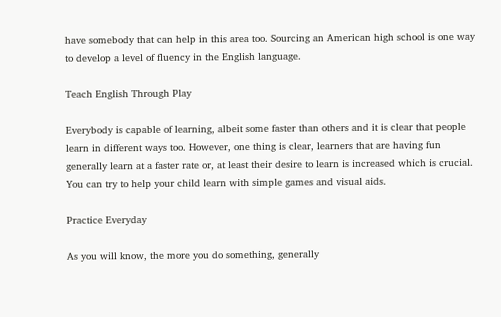have somebody that can help in this area too. Sourcing an American high school is one way to develop a level of fluency in the English language.

Teach English Through Play

Everybody is capable of learning, albeit some faster than others and it is clear that people learn in different ways too. However, one thing is clear, learners that are having fun generally learn at a faster rate or, at least their desire to learn is increased which is crucial. You can try to help your child learn with simple games and visual aids.

Practice Everyday

As you will know, the more you do something, generally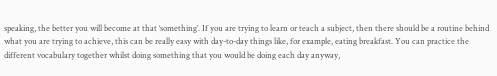speaking, the better you will become at that ‘something’. If you are trying to learn or teach a subject, then there should be a routine behind what you are trying to achieve, this can be really easy with day-to-day things like, for example, eating breakfast. You can practice the different vocabulary together whilst doing something that you would be doing each day anyway,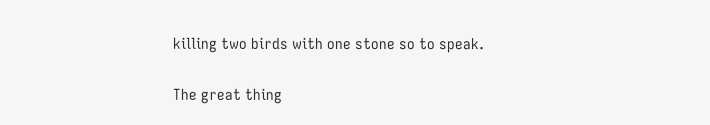killing two birds with one stone so to speak.

The great thing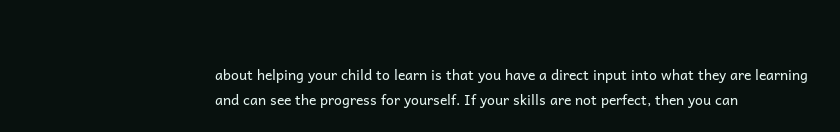about helping your child to learn is that you have a direct input into what they are learning and can see the progress for yourself. If your skills are not perfect, then you can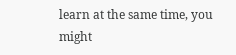learn at the same time, you might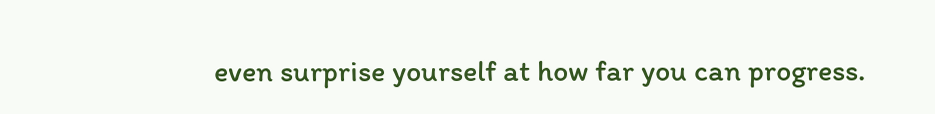even surprise yourself at how far you can progress.